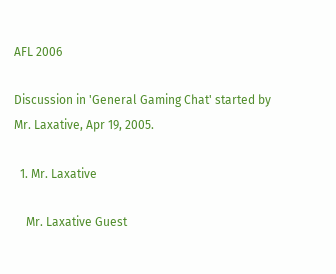AFL 2006

Discussion in 'General Gaming Chat' started by Mr. Laxative, Apr 19, 2005.

  1. Mr. Laxative

    Mr. Laxative Guest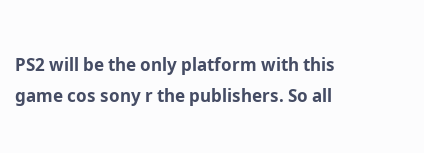PS2 will be the only platform with this game cos sony r the publishers. So all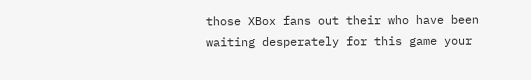those XBox fans out their who have been waiting desperately for this game your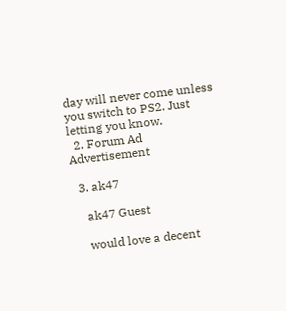day will never come unless you switch to PS2. Just letting you know.
  2. Forum Ad Advertisement

  3. ak47

    ak47 Guest

    would love a decent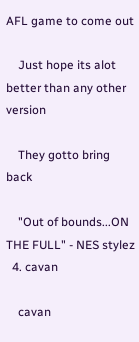AFL game to come out

    Just hope its alot better than any other version

    They gotto bring back

    "Out of bounds...ON THE FULL" - NES stylez
  4. cavan

    cavan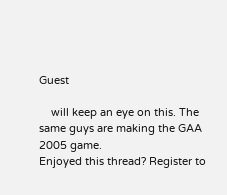Guest

    will keep an eye on this. The same guys are making the GAA 2005 game.
Enjoyed this thread? Register to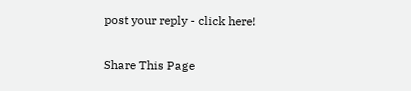post your reply - click here!

Share This Page